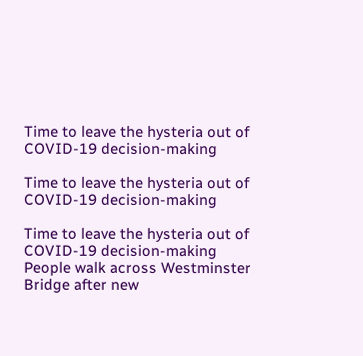Time to leave the hysteria out of COVID-19 decision-making

Time to leave the hysteria out of COVID-19 decision-making

Time to leave the hysteria out of COVID-19 decision-making
People walk across Westminster Bridge after new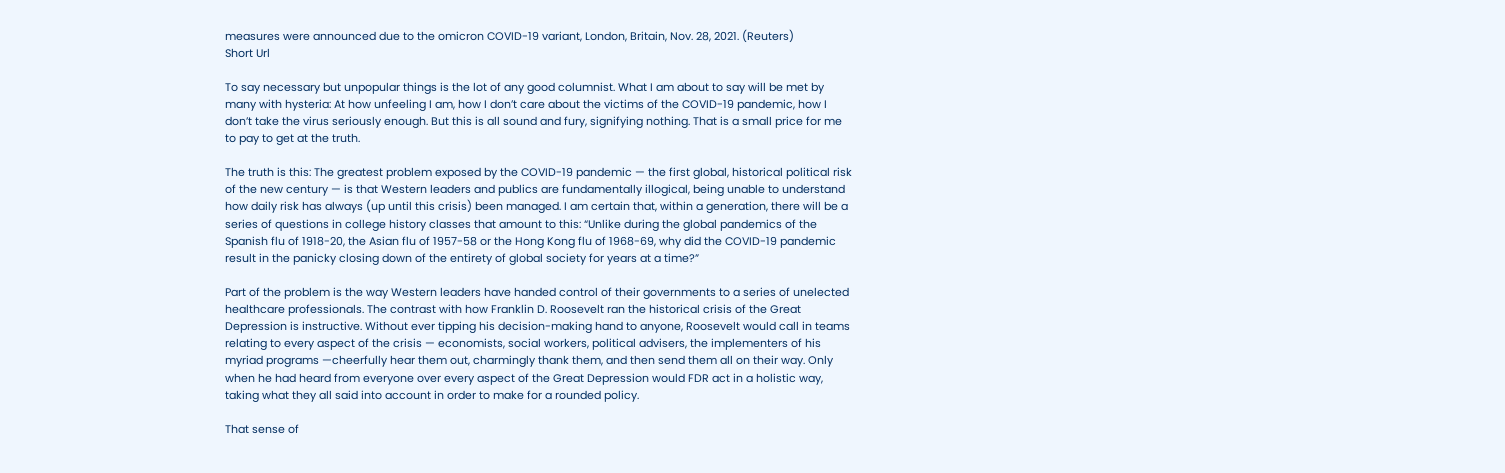measures were announced due to the omicron COVID-19 variant, London, Britain, Nov. 28, 2021. (Reuters)
Short Url

To say necessary but unpopular things is the lot of any good columnist. What I am about to say will be met by many with hysteria: At how unfeeling I am, how I don’t care about the victims of the COVID-19 pandemic, how I don’t take the virus seriously enough. But this is all sound and fury, signifying nothing. That is a small price for me to pay to get at the truth.

The truth is this: The greatest problem exposed by the COVID-19 pandemic — the first global, historical political risk of the new century — is that Western leaders and publics are fundamentally illogical, being unable to understand how daily risk has always (up until this crisis) been managed. I am certain that, within a generation, there will be a series of questions in college history classes that amount to this: “Unlike during the global pandemics of the Spanish flu of 1918-20, the Asian flu of 1957-58 or the Hong Kong flu of 1968-69, why did the COVID-19 pandemic result in the panicky closing down of the entirety of global society for years at a time?”

Part of the problem is the way Western leaders have handed control of their governments to a series of unelected healthcare professionals. The contrast with how Franklin D. Roosevelt ran the historical crisis of the Great Depression is instructive. Without ever tipping his decision-making hand to anyone, Roosevelt would call in teams relating to every aspect of the crisis — economists, social workers, political advisers, the implementers of his myriad programs —cheerfully hear them out, charmingly thank them, and then send them all on their way. Only when he had heard from everyone over every aspect of the Great Depression would FDR act in a holistic way, taking what they all said into account in order to make for a rounded policy.

That sense of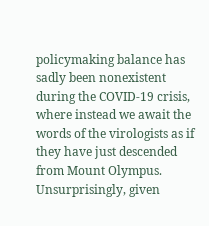policymaking balance has sadly been nonexistent during the COVID-19 crisis, where instead we await the words of the virologists as if they have just descended from Mount Olympus. Unsurprisingly, given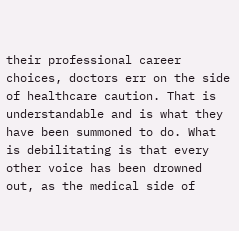their professional career choices, doctors err on the side of healthcare caution. That is understandable and is what they have been summoned to do. What is debilitating is that every other voice has been drowned out, as the medical side of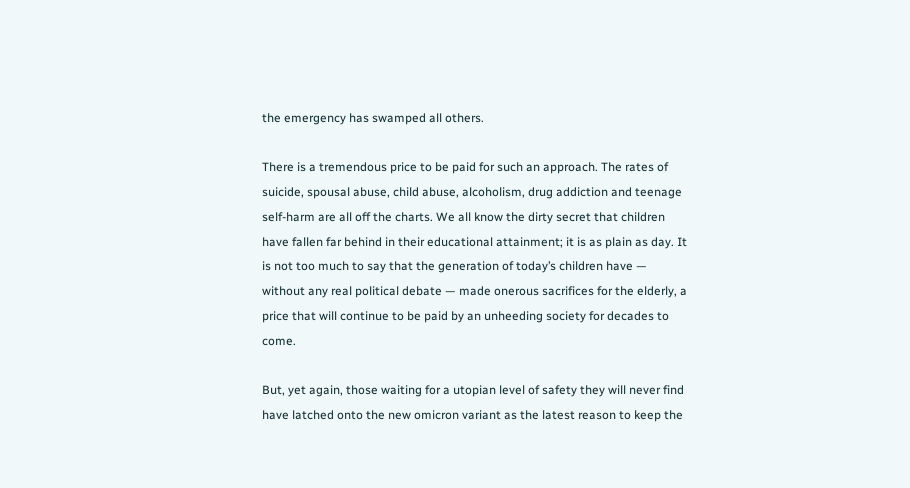the emergency has swamped all others.

There is a tremendous price to be paid for such an approach. The rates of suicide, spousal abuse, child abuse, alcoholism, drug addiction and teenage self-harm are all off the charts. We all know the dirty secret that children have fallen far behind in their educational attainment; it is as plain as day. It is not too much to say that the generation of today’s children have — without any real political debate — made onerous sacrifices for the elderly, a price that will continue to be paid by an unheeding society for decades to come.

But, yet again, those waiting for a utopian level of safety they will never find have latched onto the new omicron variant as the latest reason to keep the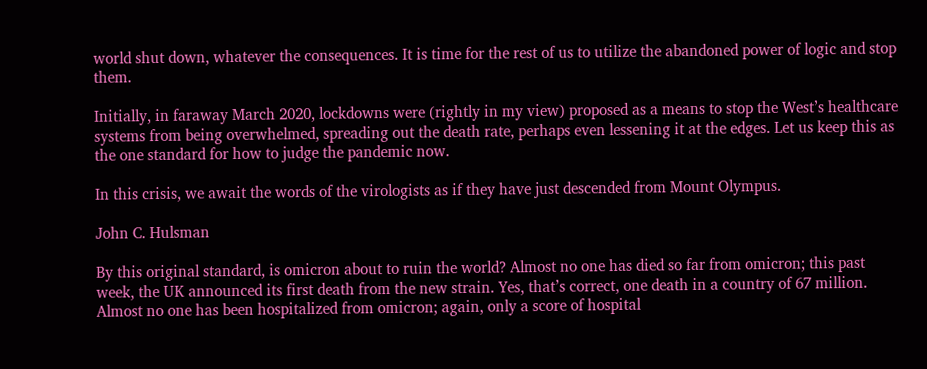world shut down, whatever the consequences. It is time for the rest of us to utilize the abandoned power of logic and stop them.

Initially, in faraway March 2020, lockdowns were (rightly in my view) proposed as a means to stop the West’s healthcare systems from being overwhelmed, spreading out the death rate, perhaps even lessening it at the edges. Let us keep this as the one standard for how to judge the pandemic now.

In this crisis, we await the words of the virologists as if they have just descended from Mount Olympus.

John C. Hulsman

By this original standard, is omicron about to ruin the world? Almost no one has died so far from omicron; this past week, the UK announced its first death from the new strain. Yes, that’s correct, one death in a country of 67 million. Almost no one has been hospitalized from omicron; again, only a score of hospital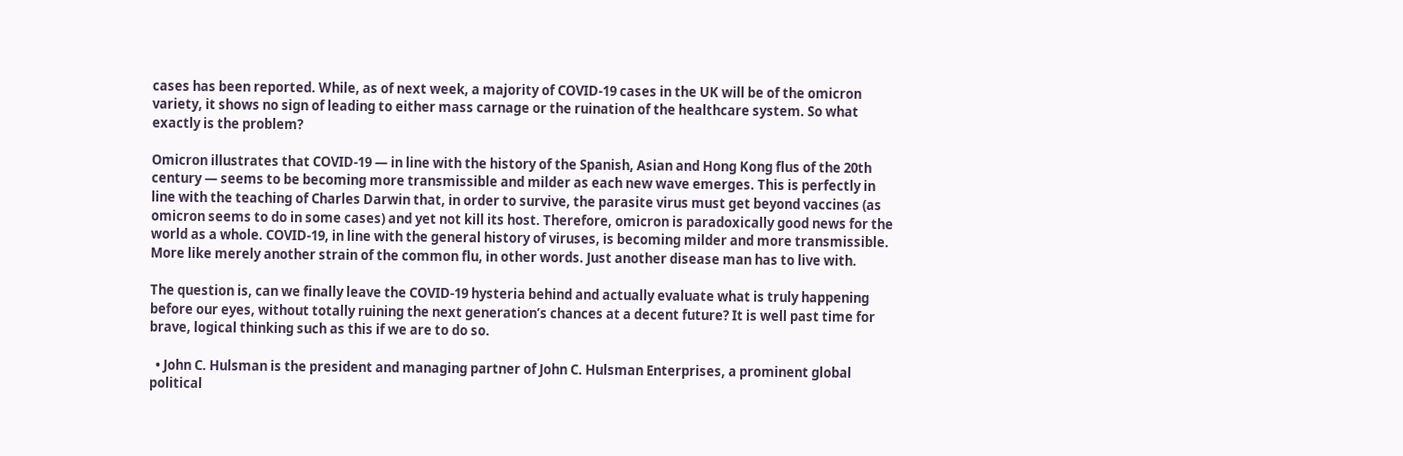cases has been reported. While, as of next week, a majority of COVID-19 cases in the UK will be of the omicron variety, it shows no sign of leading to either mass carnage or the ruination of the healthcare system. So what exactly is the problem?

Omicron illustrates that COVID-19 — in line with the history of the Spanish, Asian and Hong Kong flus of the 20th century — seems to be becoming more transmissible and milder as each new wave emerges. This is perfectly in line with the teaching of Charles Darwin that, in order to survive, the parasite virus must get beyond vaccines (as omicron seems to do in some cases) and yet not kill its host. Therefore, omicron is paradoxically good news for the world as a whole. COVID-19, in line with the general history of viruses, is becoming milder and more transmissible. More like merely another strain of the common flu, in other words. Just another disease man has to live with.

The question is, can we finally leave the COVID-19 hysteria behind and actually evaluate what is truly happening before our eyes, without totally ruining the next generation’s chances at a decent future? It is well past time for brave, logical thinking such as this if we are to do so.

  • John C. Hulsman is the president and managing partner of John C. Hulsman Enterprises, a prominent global political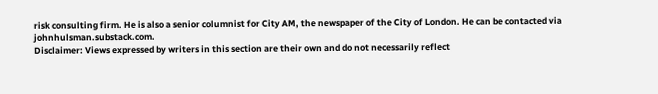risk consulting firm. He is also a senior columnist for City AM, the newspaper of the City of London. He can be contacted via johnhulsman.substack.com.
Disclaimer: Views expressed by writers in this section are their own and do not necessarily reflect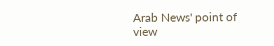Arab News' point of view